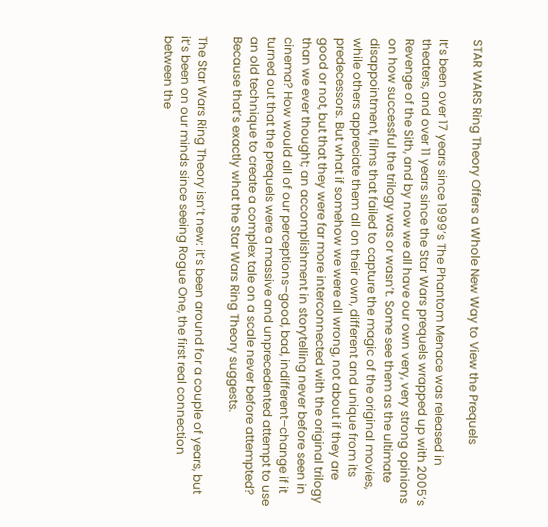STAR WARS Ring Theory Offers a Whole New Way to View the Prequels

It’s been over 17 years since 1999’s The Phantom Menace was released in theaters, and over 11 years since the Star Wars prequels wrapped up with 2005’s Revenge of the Sith, and by now we all have our own very, very strong opinions on how successful the trilogy was or wasn’t. Some see them as the ultimate disappointment, films that failed to capture the magic of the original movies, while others appreciate them all on their own, different and unique from its predecessors. But what if somehow we were all wrong, not about if they are good or not, but that they were far more interconnected with the original trilogy than we ever thought; an accomplishment in storytelling never before seen in cinema? How would all of our perceptions–good, bad, indifferent–change if it turned out that the prequels were a massive and unprecedented attempt to use an old technique to create a complex tale on a scale never before attempted? Because that’s exactly what the Star Wars Ring Theory suggests.

The Star Wars Ring Theory isn’t new: it’s been around for a couple of years, but it’s been on our minds since seeing Rogue One, the first real connection between the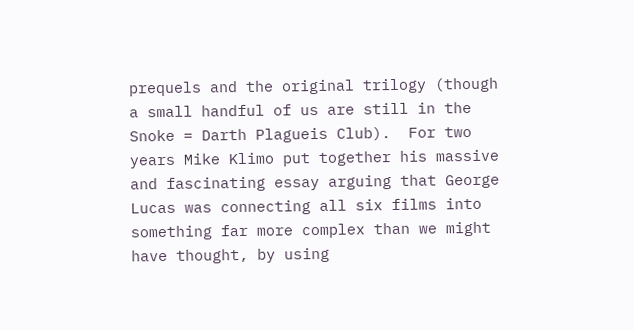prequels and the original trilogy (though a small handful of us are still in the Snoke = Darth Plagueis Club).  For two years Mike Klimo put together his massive and fascinating essay arguing that George Lucas was connecting all six films into something far more complex than we might have thought, by using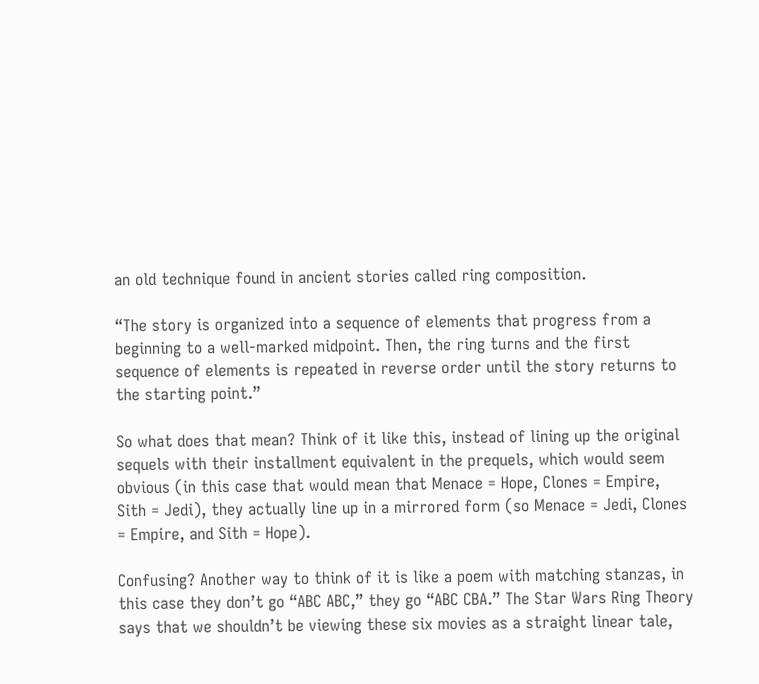an old technique found in ancient stories called ring composition.

“The story is organized into a sequence of elements that progress from a beginning to a well-marked midpoint. Then, the ring turns and the first sequence of elements is repeated in reverse order until the story returns to the starting point.”

So what does that mean? Think of it like this, instead of lining up the original sequels with their installment equivalent in the prequels, which would seem obvious (in this case that would mean that Menace = Hope, Clones = Empire, Sith = Jedi), they actually line up in a mirrored form (so Menace = Jedi, Clones = Empire, and Sith = Hope).

Confusing? Another way to think of it is like a poem with matching stanzas, in this case they don’t go “ABC ABC,” they go “ABC CBA.” The Star Wars Ring Theory says that we shouldn’t be viewing these six movies as a straight linear tale,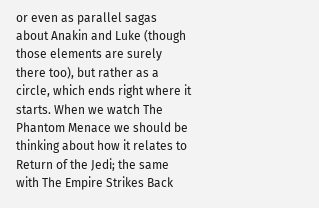or even as parallel sagas about Anakin and Luke (though those elements are surely there too), but rather as a circle, which ends right where it starts. When we watch The Phantom Menace we should be thinking about how it relates to Return of the Jedi; the same with The Empire Strikes Back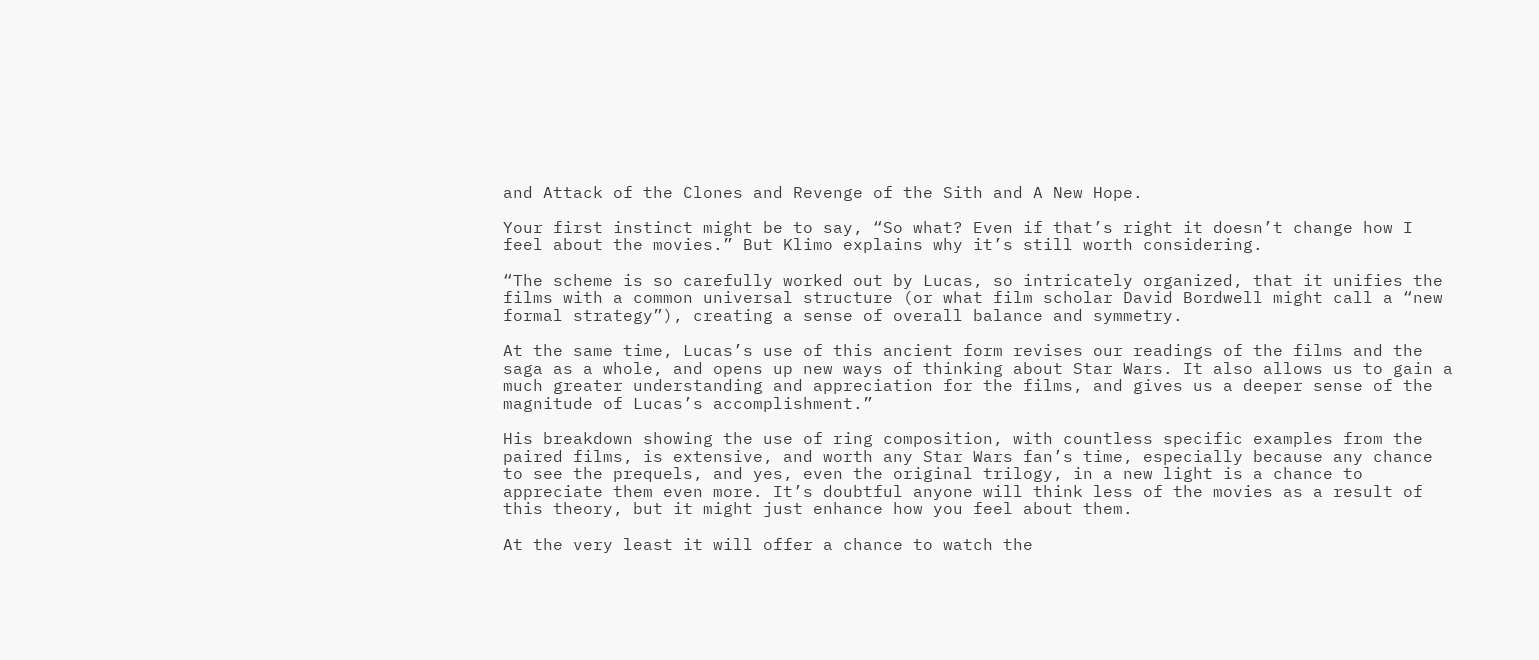and Attack of the Clones and Revenge of the Sith and A New Hope.

Your first instinct might be to say, “So what? Even if that’s right it doesn’t change how I feel about the movies.” But Klimo explains why it’s still worth considering.

“The scheme is so carefully worked out by Lucas, so intricately organized, that it unifies the films with a common universal structure (or what film scholar David Bordwell might call a “new formal strategy”), creating a sense of overall balance and symmetry.

At the same time, Lucas’s use of this ancient form revises our readings of the films and the saga as a whole, and opens up new ways of thinking about Star Wars. It also allows us to gain a much greater understanding and appreciation for the films, and gives us a deeper sense of the magnitude of Lucas’s accomplishment.”

His breakdown showing the use of ring composition, with countless specific examples from the paired films, is extensive, and worth any Star Wars fan’s time, especially because any chance to see the prequels, and yes, even the original trilogy, in a new light is a chance to appreciate them even more. It’s doubtful anyone will think less of the movies as a result of this theory, but it might just enhance how you feel about them.

At the very least it will offer a chance to watch the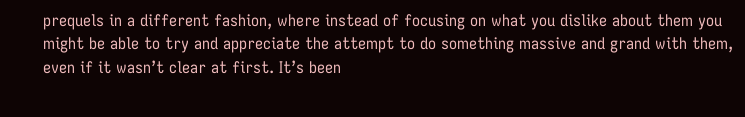prequels in a different fashion, where instead of focusing on what you dislike about them you might be able to try and appreciate the attempt to do something massive and grand with them, even if it wasn’t clear at first. It’s been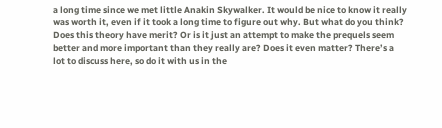a long time since we met little Anakin Skywalker. It would be nice to know it really was worth it, even if it took a long time to figure out why. But what do you think? Does this theory have merit? Or is it just an attempt to make the prequels seem better and more important than they really are? Does it even matter? There’s a lot to discuss here, so do it with us in the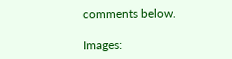comments below.

Images: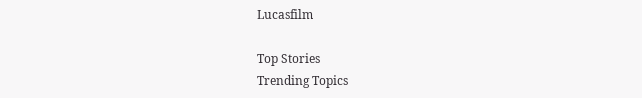Lucasfilm

Top Stories
Trending Topics